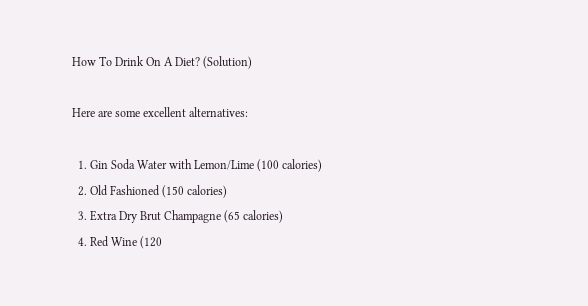How To Drink On A Diet? (Solution)

Here are some excellent alternatives:

  1. Gin Soda Water with Lemon/Lime (100 calories)
  2. Old Fashioned (150 calories)
  3. Extra Dry Brut Champagne (65 calories)
  4. Red Wine (120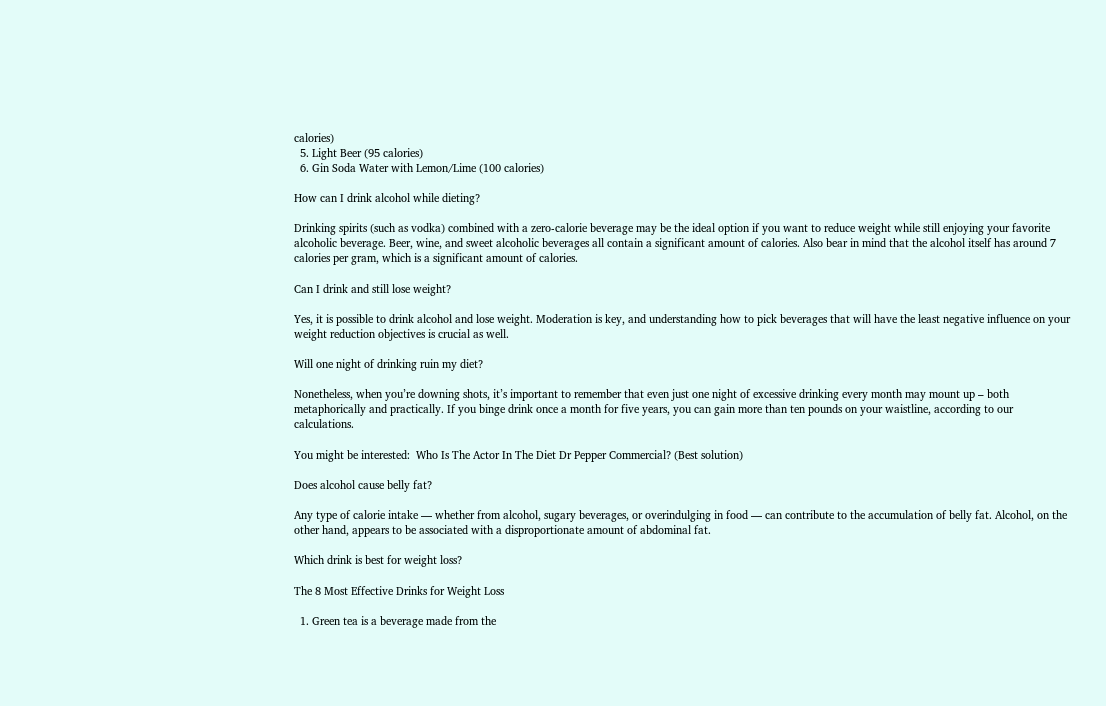calories)
  5. Light Beer (95 calories)
  6. Gin Soda Water with Lemon/Lime (100 calories)

How can I drink alcohol while dieting?

Drinking spirits (such as vodka) combined with a zero-calorie beverage may be the ideal option if you want to reduce weight while still enjoying your favorite alcoholic beverage. Beer, wine, and sweet alcoholic beverages all contain a significant amount of calories. Also bear in mind that the alcohol itself has around 7 calories per gram, which is a significant amount of calories.

Can I drink and still lose weight?

Yes, it is possible to drink alcohol and lose weight. Moderation is key, and understanding how to pick beverages that will have the least negative influence on your weight reduction objectives is crucial as well.

Will one night of drinking ruin my diet?

Nonetheless, when you’re downing shots, it’s important to remember that even just one night of excessive drinking every month may mount up – both metaphorically and practically. If you binge drink once a month for five years, you can gain more than ten pounds on your waistline, according to our calculations.

You might be interested:  Who Is The Actor In The Diet Dr Pepper Commercial? (Best solution)

Does alcohol cause belly fat?

Any type of calorie intake — whether from alcohol, sugary beverages, or overindulging in food — can contribute to the accumulation of belly fat. Alcohol, on the other hand, appears to be associated with a disproportionate amount of abdominal fat.

Which drink is best for weight loss?

The 8 Most Effective Drinks for Weight Loss

  1. Green tea is a beverage made from the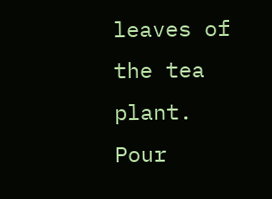leaves of the tea plant. Pour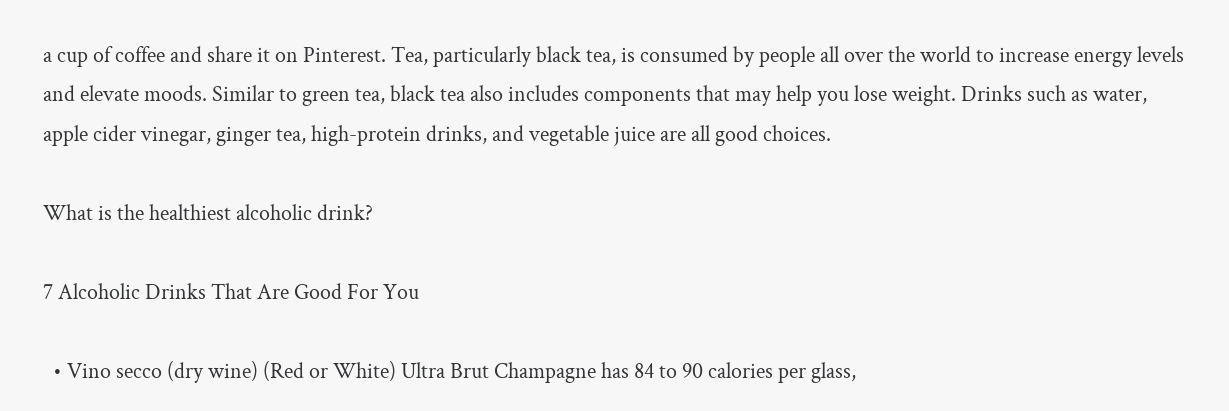a cup of coffee and share it on Pinterest. Tea, particularly black tea, is consumed by people all over the world to increase energy levels and elevate moods. Similar to green tea, black tea also includes components that may help you lose weight. Drinks such as water, apple cider vinegar, ginger tea, high-protein drinks, and vegetable juice are all good choices.

What is the healthiest alcoholic drink?

7 Alcoholic Drinks That Are Good For You

  • Vino secco (dry wine) (Red or White) Ultra Brut Champagne has 84 to 90 calories per glass,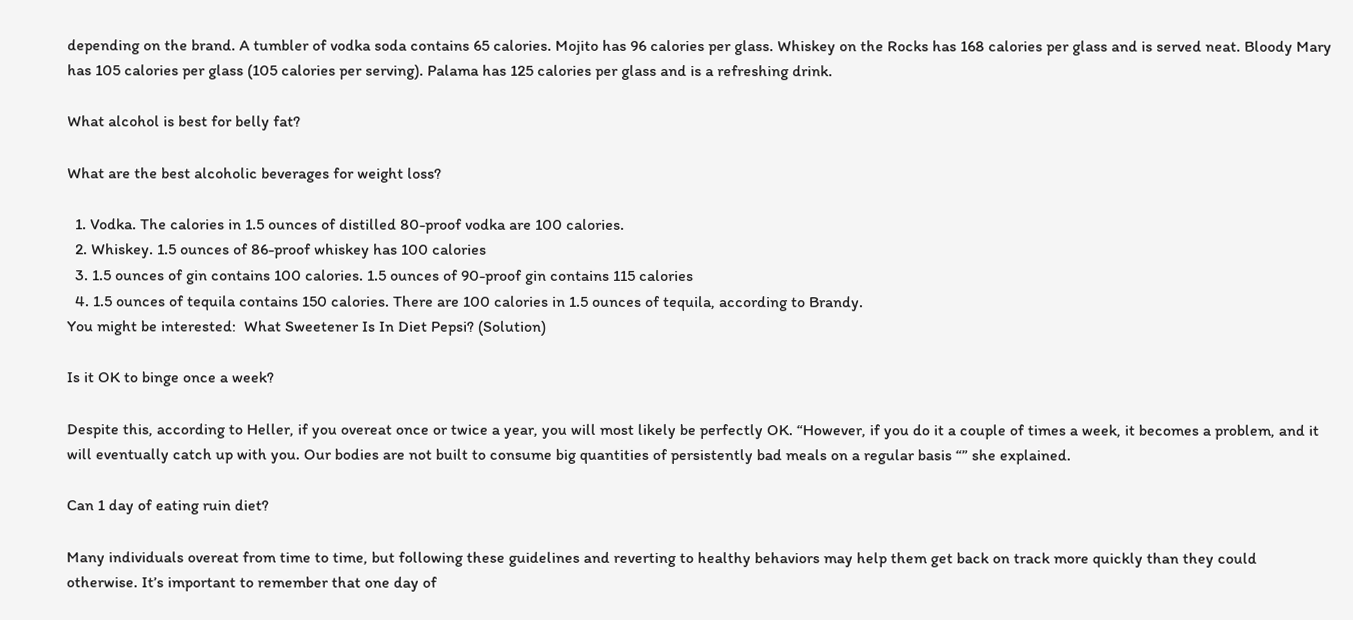depending on the brand. A tumbler of vodka soda contains 65 calories. Mojito has 96 calories per glass. Whiskey on the Rocks has 168 calories per glass and is served neat. Bloody Mary has 105 calories per glass (105 calories per serving). Palama has 125 calories per glass and is a refreshing drink.

What alcohol is best for belly fat?

What are the best alcoholic beverages for weight loss?

  1. Vodka. The calories in 1.5 ounces of distilled 80-proof vodka are 100 calories.
  2. Whiskey. 1.5 ounces of 86-proof whiskey has 100 calories
  3. 1.5 ounces of gin contains 100 calories. 1.5 ounces of 90-proof gin contains 115 calories
  4. 1.5 ounces of tequila contains 150 calories. There are 100 calories in 1.5 ounces of tequila, according to Brandy.
You might be interested:  What Sweetener Is In Diet Pepsi? (Solution)

Is it OK to binge once a week?

Despite this, according to Heller, if you overeat once or twice a year, you will most likely be perfectly OK. “However, if you do it a couple of times a week, it becomes a problem, and it will eventually catch up with you. Our bodies are not built to consume big quantities of persistently bad meals on a regular basis “” she explained.

Can 1 day of eating ruin diet?

Many individuals overeat from time to time, but following these guidelines and reverting to healthy behaviors may help them get back on track more quickly than they could otherwise. It’s important to remember that one day of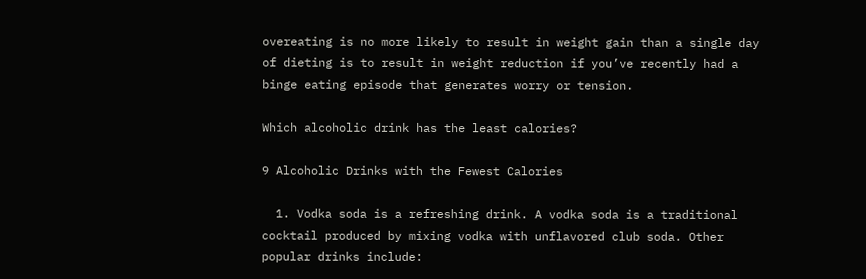overeating is no more likely to result in weight gain than a single day of dieting is to result in weight reduction if you’ve recently had a binge eating episode that generates worry or tension.

Which alcoholic drink has the least calories?

9 Alcoholic Drinks with the Fewest Calories

  1. Vodka soda is a refreshing drink. A vodka soda is a traditional cocktail produced by mixing vodka with unflavored club soda. Other popular drinks include: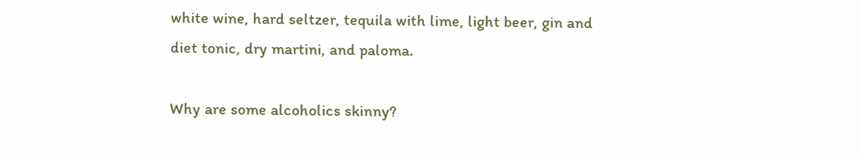white wine, hard seltzer, tequila with lime, light beer, gin and diet tonic, dry martini, and paloma.

Why are some alcoholics skinny?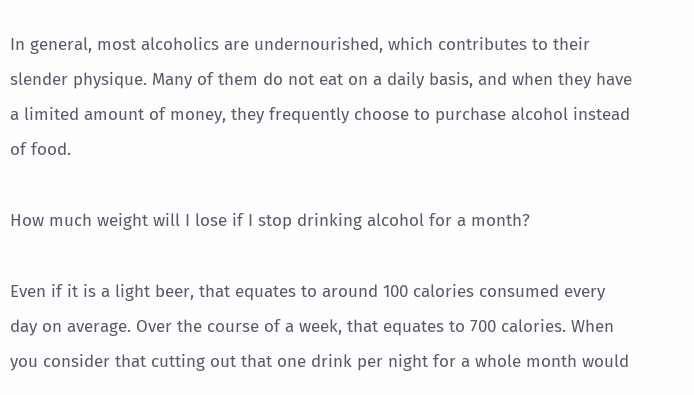In general, most alcoholics are undernourished, which contributes to their slender physique. Many of them do not eat on a daily basis, and when they have a limited amount of money, they frequently choose to purchase alcohol instead of food.

How much weight will I lose if I stop drinking alcohol for a month?

Even if it is a light beer, that equates to around 100 calories consumed every day on average. Over the course of a week, that equates to 700 calories. When you consider that cutting out that one drink per night for a whole month would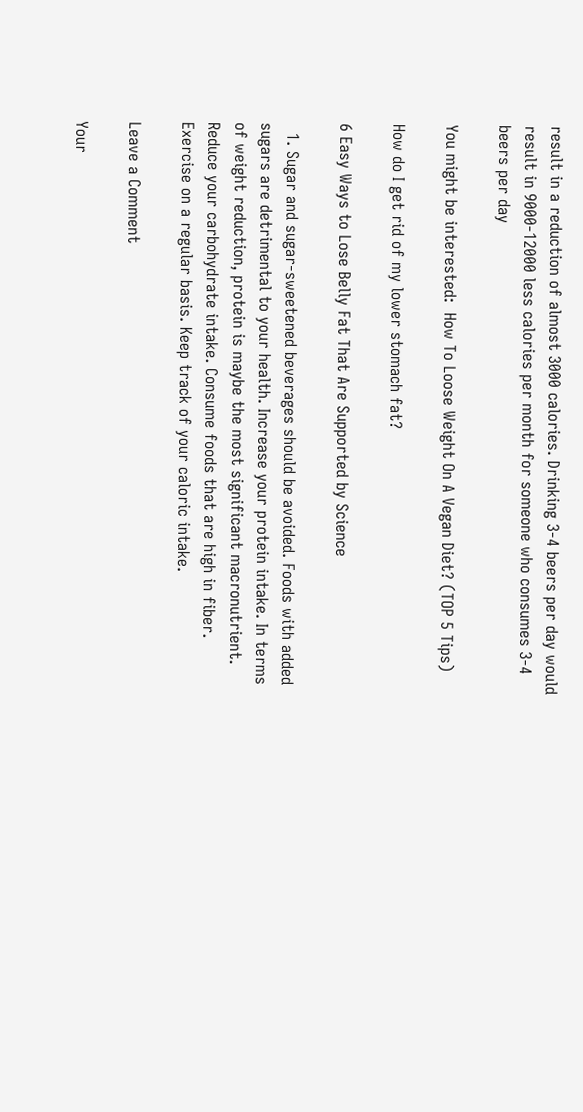result in a reduction of almost 3000 calories. Drinking 3-4 beers per day would result in 9000-12000 less calories per month for someone who consumes 3-4 beers per day

You might be interested:  How To Loose Weight On A Vegan Diet? (TOP 5 Tips)

How do I get rid of my lower stomach fat?

6 Easy Ways to Lose Belly Fat That Are Supported by Science

  1. Sugar and sugar-sweetened beverages should be avoided. Foods with added sugars are detrimental to your health. Increase your protein intake. In terms of weight reduction, protein is maybe the most significant macronutrient. Reduce your carbohydrate intake. Consume foods that are high in fiber. Exercise on a regular basis. Keep track of your caloric intake.

Leave a Comment

Your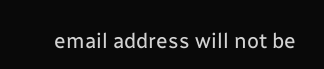email address will not be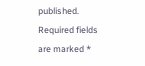published. Required fields are marked *